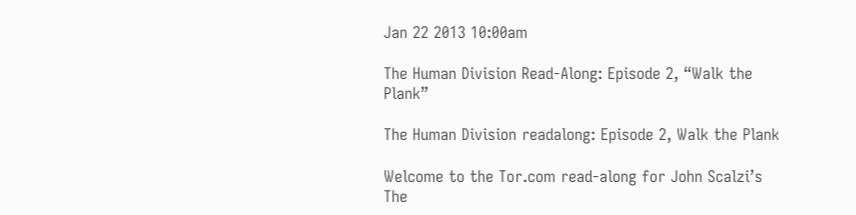Jan 22 2013 10:00am

The Human Division Read-Along: Episode 2, “Walk the Plank”

The Human Division readalong: Episode 2, Walk the Plank

Welcome to the Tor.com read-along for John Scalzi’s The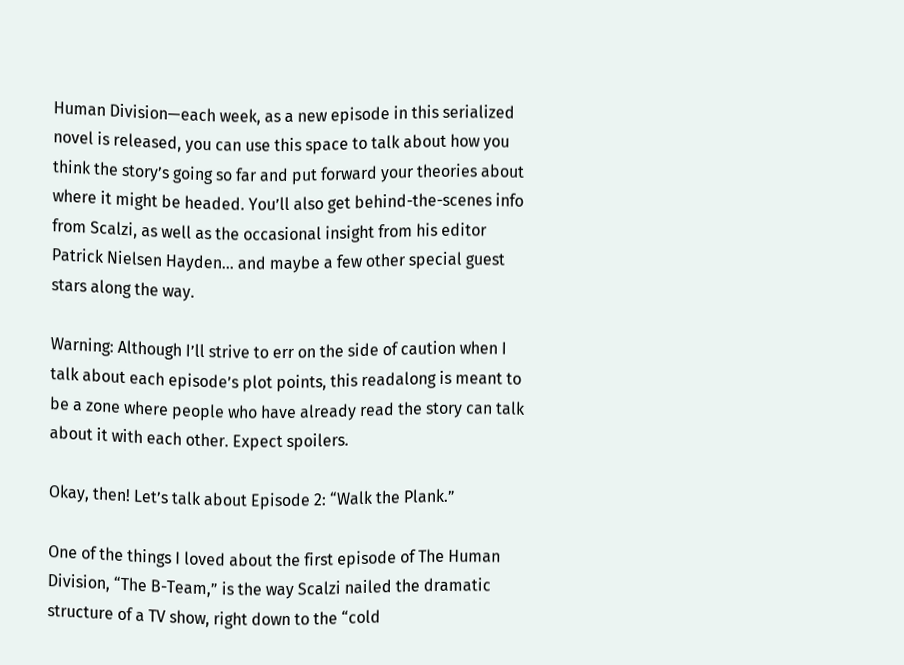Human Division—each week, as a new episode in this serialized novel is released, you can use this space to talk about how you think the story’s going so far and put forward your theories about where it might be headed. You’ll also get behind-the-scenes info from Scalzi, as well as the occasional insight from his editor Patrick Nielsen Hayden... and maybe a few other special guest stars along the way.

Warning: Although I’ll strive to err on the side of caution when I talk about each episode’s plot points, this readalong is meant to be a zone where people who have already read the story can talk about it with each other. Expect spoilers.

Okay, then! Let’s talk about Episode 2: “Walk the Plank.”

One of the things I loved about the first episode of The Human Division, “The B-Team,” is the way Scalzi nailed the dramatic structure of a TV show, right down to the “cold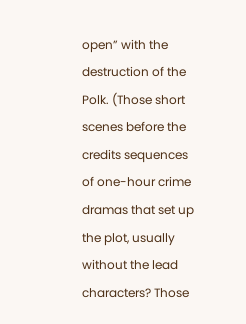open” with the destruction of the Polk. (Those short scenes before the credits sequences of one-hour crime dramas that set up the plot, usually without the lead characters? Those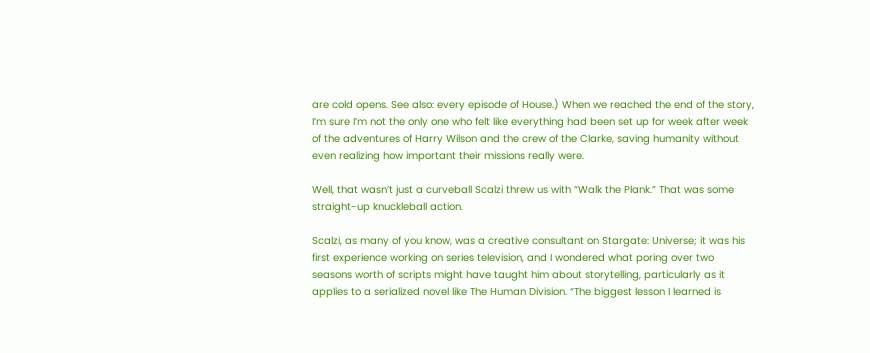are cold opens. See also: every episode of House.) When we reached the end of the story, I’m sure I’m not the only one who felt like everything had been set up for week after week of the adventures of Harry Wilson and the crew of the Clarke, saving humanity without even realizing how important their missions really were.

Well, that wasn’t just a curveball Scalzi threw us with “Walk the Plank.” That was some straight-up knuckleball action.

Scalzi, as many of you know, was a creative consultant on Stargate: Universe; it was his first experience working on series television, and I wondered what poring over two seasons worth of scripts might have taught him about storytelling, particularly as it applies to a serialized novel like The Human Division. “The biggest lesson I learned is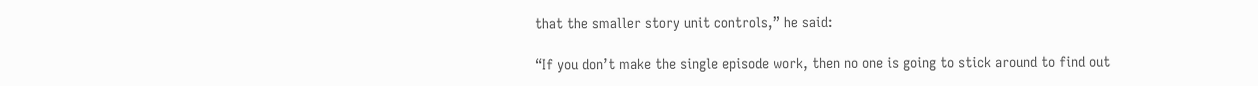that the smaller story unit controls,” he said:

“If you don’t make the single episode work, then no one is going to stick around to find out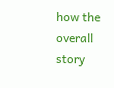how the overall story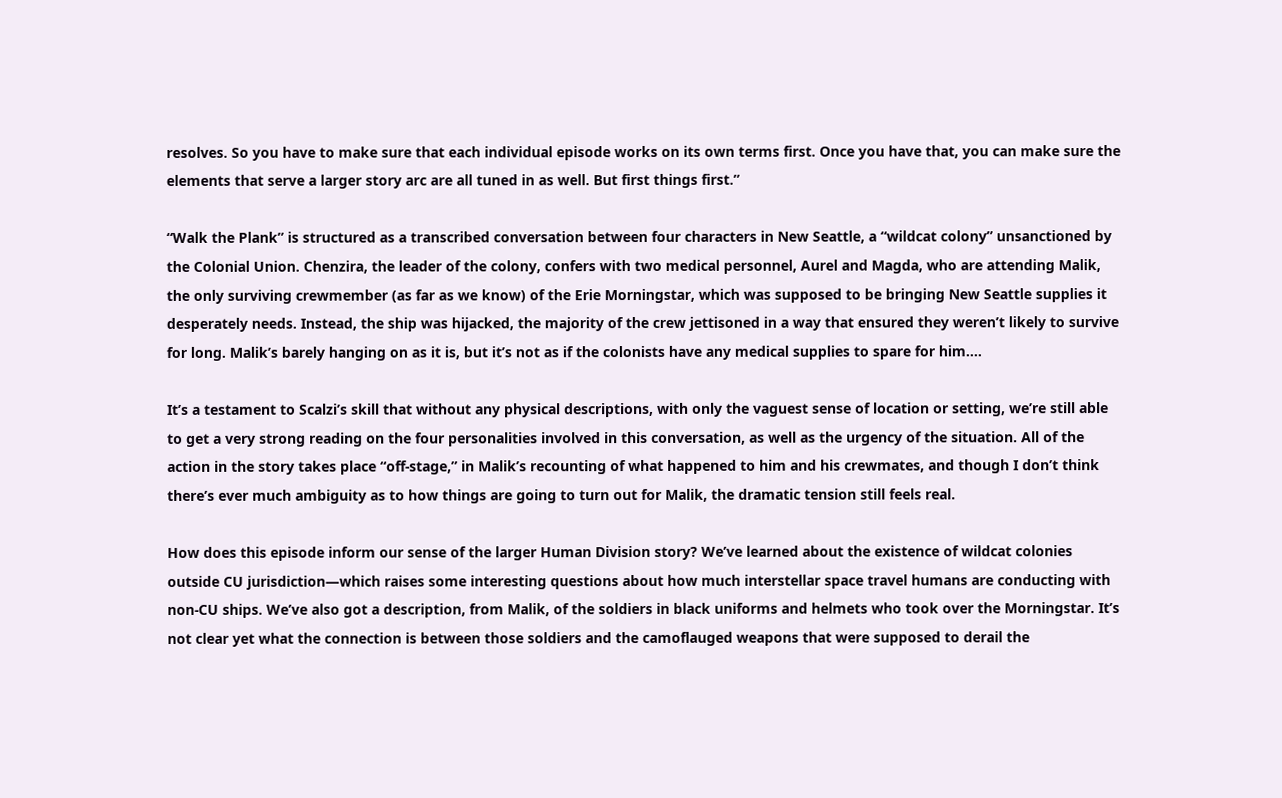resolves. So you have to make sure that each individual episode works on its own terms first. Once you have that, you can make sure the elements that serve a larger story arc are all tuned in as well. But first things first.”

“Walk the Plank” is structured as a transcribed conversation between four characters in New Seattle, a “wildcat colony” unsanctioned by the Colonial Union. Chenzira, the leader of the colony, confers with two medical personnel, Aurel and Magda, who are attending Malik, the only surviving crewmember (as far as we know) of the Erie Morningstar, which was supposed to be bringing New Seattle supplies it desperately needs. Instead, the ship was hijacked, the majority of the crew jettisoned in a way that ensured they weren’t likely to survive for long. Malik’s barely hanging on as it is, but it’s not as if the colonists have any medical supplies to spare for him....

It’s a testament to Scalzi’s skill that without any physical descriptions, with only the vaguest sense of location or setting, we’re still able to get a very strong reading on the four personalities involved in this conversation, as well as the urgency of the situation. All of the action in the story takes place “off-stage,” in Malik’s recounting of what happened to him and his crewmates, and though I don’t think there’s ever much ambiguity as to how things are going to turn out for Malik, the dramatic tension still feels real.

How does this episode inform our sense of the larger Human Division story? We’ve learned about the existence of wildcat colonies outside CU jurisdiction—which raises some interesting questions about how much interstellar space travel humans are conducting with non-CU ships. We’ve also got a description, from Malik, of the soldiers in black uniforms and helmets who took over the Morningstar. It’s not clear yet what the connection is between those soldiers and the camoflauged weapons that were supposed to derail the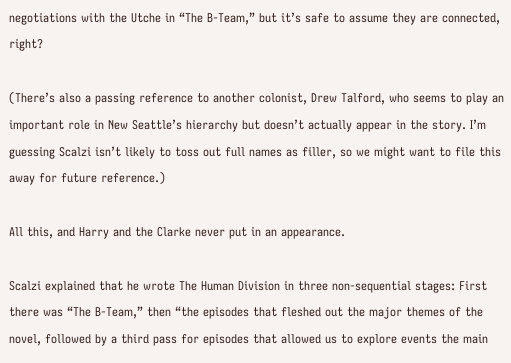negotiations with the Utche in “The B-Team,” but it’s safe to assume they are connected, right?

(There’s also a passing reference to another colonist, Drew Talford, who seems to play an important role in New Seattle’s hierarchy but doesn’t actually appear in the story. I’m guessing Scalzi isn’t likely to toss out full names as filler, so we might want to file this away for future reference.)

All this, and Harry and the Clarke never put in an appearance.

Scalzi explained that he wrote The Human Division in three non-sequential stages: First there was “The B-Team,” then “the episodes that fleshed out the major themes of the novel, followed by a third pass for episodes that allowed us to explore events the main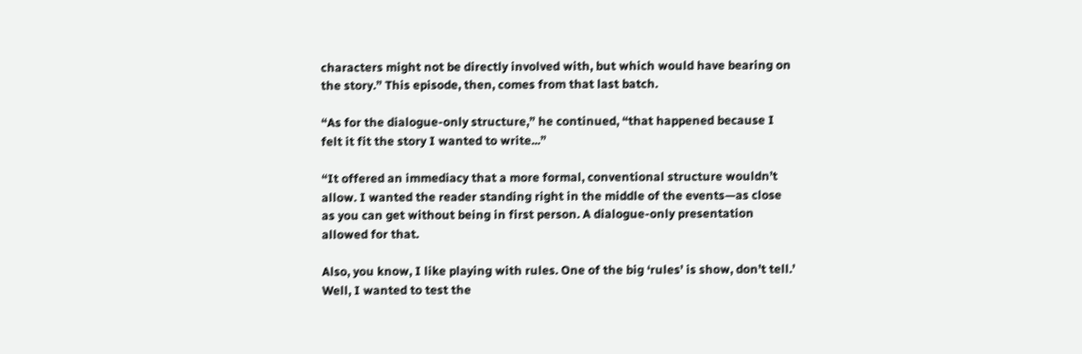characters might not be directly involved with, but which would have bearing on the story.” This episode, then, comes from that last batch.

“As for the dialogue-only structure,” he continued, “that happened because I felt it fit the story I wanted to write...”

“It offered an immediacy that a more formal, conventional structure wouldn’t allow. I wanted the reader standing right in the middle of the events—as close as you can get without being in first person. A dialogue-only presentation allowed for that.

Also, you know, I like playing with rules. One of the big ‘rules’ is show, don’t tell.’ Well, I wanted to test the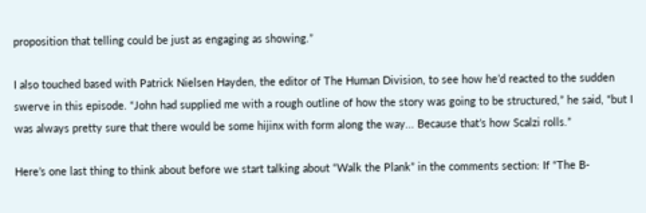proposition that telling could be just as engaging as showing.”

I also touched based with Patrick Nielsen Hayden, the editor of The Human Division, to see how he’d reacted to the sudden swerve in this episode. “John had supplied me with a rough outline of how the story was going to be structured,” he said, “but I was always pretty sure that there would be some hijinx with form along the way... Because that’s how Scalzi rolls.”

Here’s one last thing to think about before we start talking about “Walk the Plank” in the comments section: If “The B-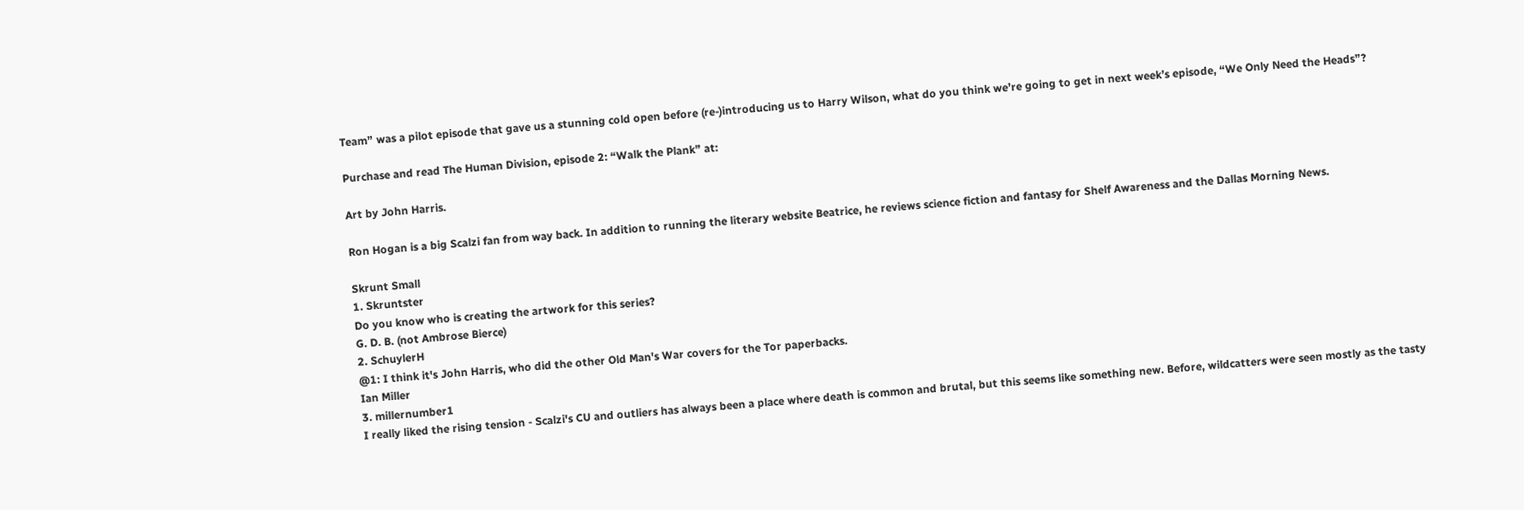Team” was a pilot episode that gave us a stunning cold open before (re-)introducing us to Harry Wilson, what do you think we’re going to get in next week’s episode, “We Only Need the Heads”?

Purchase and read The Human Division, episode 2: “Walk the Plank” at:

Art by John Harris.

Ron Hogan is a big Scalzi fan from way back. In addition to running the literary website Beatrice, he reviews science fiction and fantasy for Shelf Awareness and the Dallas Morning News.

Skrunt Small
1. Skruntster
Do you know who is creating the artwork for this series?
G. D. B. (not Ambrose Bierce)
2. SchuylerH
@1: I think it's John Harris, who did the other Old Man's War covers for the Tor paperbacks.
Ian Miller
3. millernumber1
I really liked the rising tension - Scalzi's CU and outliers has always been a place where death is common and brutal, but this seems like something new. Before, wildcatters were seen mostly as the tasty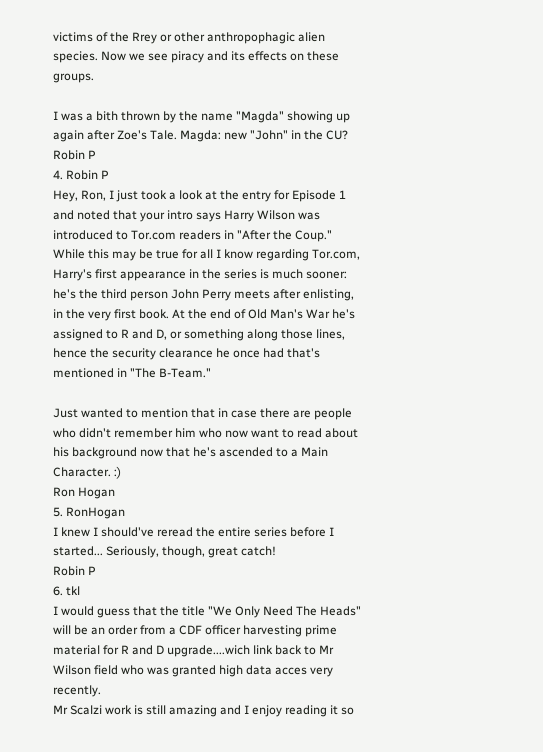victims of the Rrey or other anthropophagic alien species. Now we see piracy and its effects on these groups.

I was a bith thrown by the name "Magda" showing up again after Zoe's Tale. Magda: new "John" in the CU?
Robin P
4. Robin P
Hey, Ron, I just took a look at the entry for Episode 1 and noted that your intro says Harry Wilson was introduced to Tor.com readers in "After the Coup." While this may be true for all I know regarding Tor.com, Harry's first appearance in the series is much sooner: he's the third person John Perry meets after enlisting, in the very first book. At the end of Old Man's War he's assigned to R and D, or something along those lines, hence the security clearance he once had that's mentioned in "The B-Team."

Just wanted to mention that in case there are people who didn't remember him who now want to read about his background now that he's ascended to a Main Character. :)
Ron Hogan
5. RonHogan
I knew I should've reread the entire series before I started... Seriously, though, great catch!
Robin P
6. tkl
I would guess that the title "We Only Need The Heads" will be an order from a CDF officer harvesting prime material for R and D upgrade....wich link back to Mr Wilson field who was granted high data acces very recently.
Mr Scalzi work is still amazing and I enjoy reading it so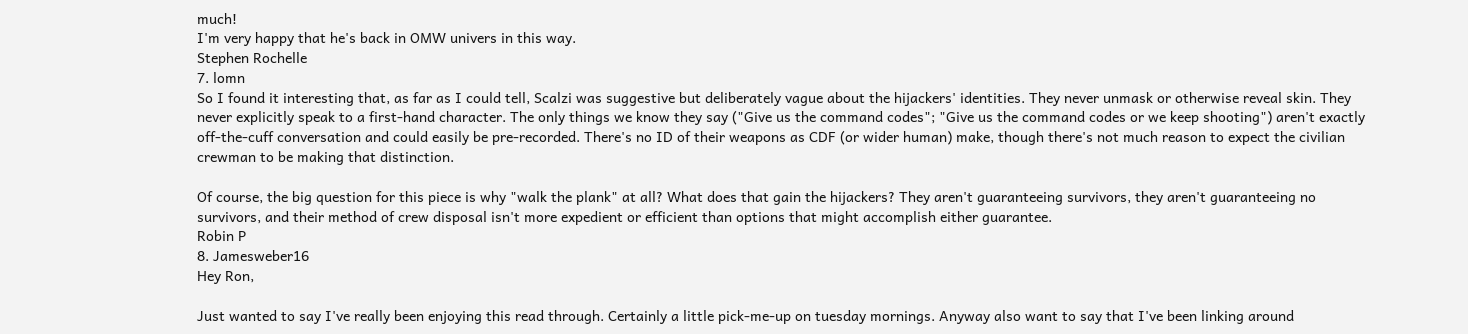much!
I'm very happy that he's back in OMW univers in this way.
Stephen Rochelle
7. lomn
So I found it interesting that, as far as I could tell, Scalzi was suggestive but deliberately vague about the hijackers' identities. They never unmask or otherwise reveal skin. They never explicitly speak to a first-hand character. The only things we know they say ("Give us the command codes"; "Give us the command codes or we keep shooting") aren't exactly off-the-cuff conversation and could easily be pre-recorded. There's no ID of their weapons as CDF (or wider human) make, though there's not much reason to expect the civilian crewman to be making that distinction.

Of course, the big question for this piece is why "walk the plank" at all? What does that gain the hijackers? They aren't guaranteeing survivors, they aren't guaranteeing no survivors, and their method of crew disposal isn't more expedient or efficient than options that might accomplish either guarantee.
Robin P
8. Jamesweber16
Hey Ron,

Just wanted to say I've really been enjoying this read through. Certainly a little pick-me-up on tuesday mornings. Anyway also want to say that I've been linking around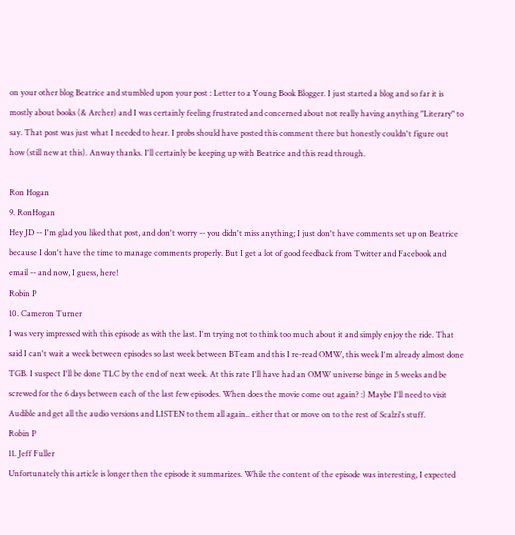on your other blog Beatrice and stumbled upon your post : Letter to a Young Book Blogger. I just started a blog and so far it is mostly about books (& Archer) and I was certainly feeling frustrated and concerned about not really having anything "Literary" to say. That post was just what I needed to hear. I probs should have posted this comment there but honestly couldn't figure out how (still new at this). Anway thanks. I'll certainly be keeping up with Beatrice and this read through.

Ron Hogan
9. RonHogan
Hey JD -- I'm glad you liked that post, and don't worry -- you didn't miss anything; I just don't have comments set up on Beatrice because I don't have the time to manage comments properly. But I get a lot of good feedback from Twitter and Facebook and email -- and now, I guess, here!
Robin P
10. Cameron Turner
I was very impressed with this episode as with the last. I'm trying not to think too much about it and simply enjoy the ride. That said I can't wait a week between episodes so last week between BTeam and this I re-read OMW, this week I'm already almost done TGB. I suspect I'll be done TLC by the end of next week. At this rate I'll have had an OMW universe binge in 5 weeks and be screwed for the 6 days between each of the last few episodes. When does the movie come out again? :) Maybe I'll need to visit Audible and get all the audio versions and LISTEN to them all again.. either that or move on to the rest of Scalzi's stuff.
Robin P
11. Jeff Fuller
Unfortunately this article is longer then the episode it summarizes. While the content of the episode was interesting, I expected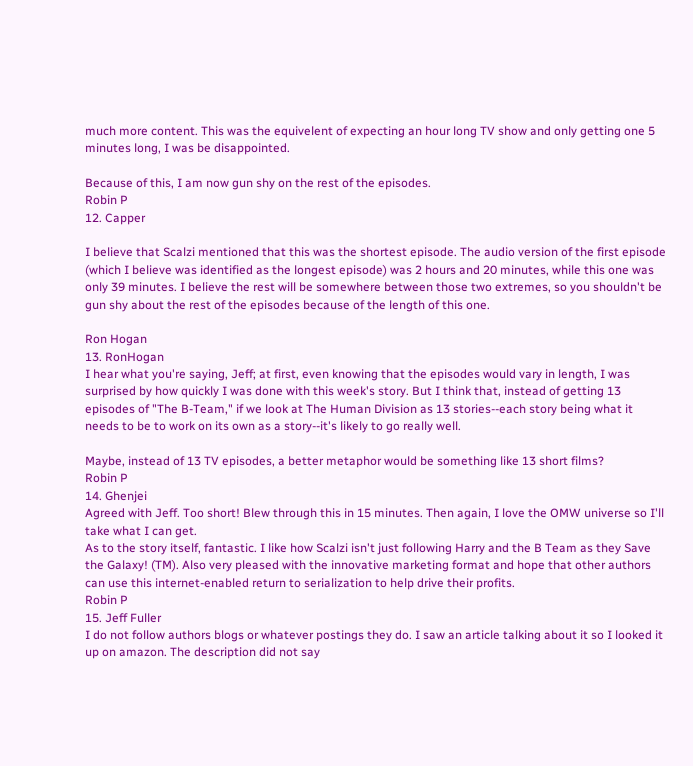much more content. This was the equivelent of expecting an hour long TV show and only getting one 5 minutes long, I was be disappointed.

Because of this, I am now gun shy on the rest of the episodes.
Robin P
12. Capper

I believe that Scalzi mentioned that this was the shortest episode. The audio version of the first episode (which I believe was identified as the longest episode) was 2 hours and 20 minutes, while this one was only 39 minutes. I believe the rest will be somewhere between those two extremes, so you shouldn't be gun shy about the rest of the episodes because of the length of this one.

Ron Hogan
13. RonHogan
I hear what you're saying, Jeff; at first, even knowing that the episodes would vary in length, I was surprised by how quickly I was done with this week's story. But I think that, instead of getting 13 episodes of "The B-Team," if we look at The Human Division as 13 stories--each story being what it needs to be to work on its own as a story--it's likely to go really well.

Maybe, instead of 13 TV episodes, a better metaphor would be something like 13 short films?
Robin P
14. Ghenjei
Agreed with Jeff. Too short! Blew through this in 15 minutes. Then again, I love the OMW universe so I'll take what I can get.
As to the story itself, fantastic. I like how Scalzi isn't just following Harry and the B Team as they Save the Galaxy! (TM). Also very pleased with the innovative marketing format and hope that other authors can use this internet-enabled return to serialization to help drive their profits.
Robin P
15. Jeff Fuller
I do not follow authors blogs or whatever postings they do. I saw an article talking about it so I looked it up on amazon. The description did not say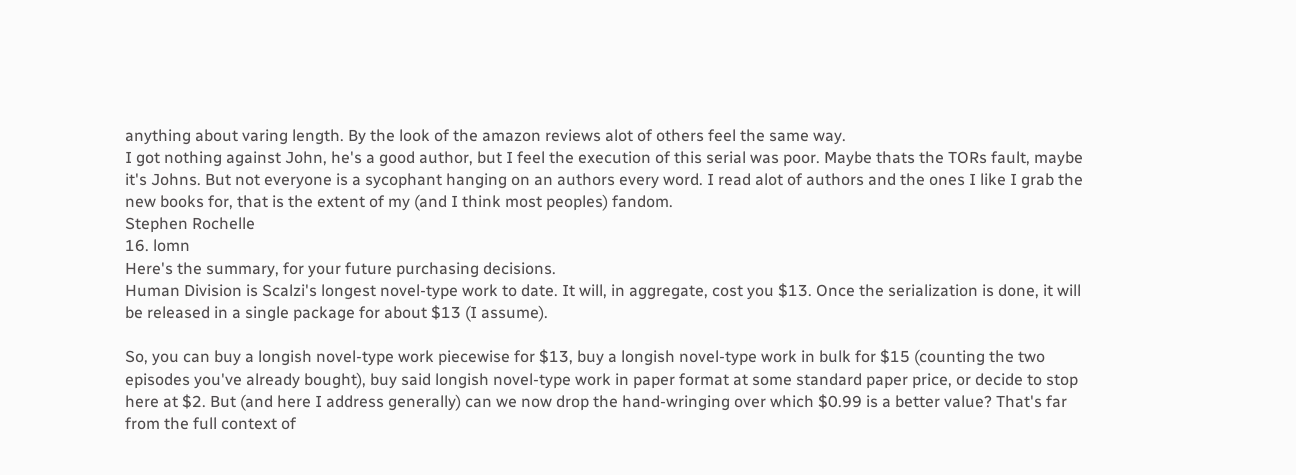anything about varing length. By the look of the amazon reviews alot of others feel the same way.
I got nothing against John, he's a good author, but I feel the execution of this serial was poor. Maybe thats the TORs fault, maybe it's Johns. But not everyone is a sycophant hanging on an authors every word. I read alot of authors and the ones I like I grab the new books for, that is the extent of my (and I think most peoples) fandom.
Stephen Rochelle
16. lomn
Here's the summary, for your future purchasing decisions.
Human Division is Scalzi's longest novel-type work to date. It will, in aggregate, cost you $13. Once the serialization is done, it will be released in a single package for about $13 (I assume).

So, you can buy a longish novel-type work piecewise for $13, buy a longish novel-type work in bulk for $15 (counting the two episodes you've already bought), buy said longish novel-type work in paper format at some standard paper price, or decide to stop here at $2. But (and here I address generally) can we now drop the hand-wringing over which $0.99 is a better value? That's far from the full context of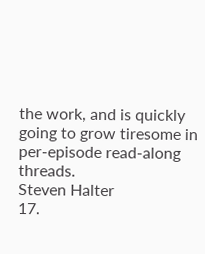the work, and is quickly going to grow tiresome in per-episode read-along threads.
Steven Halter
17.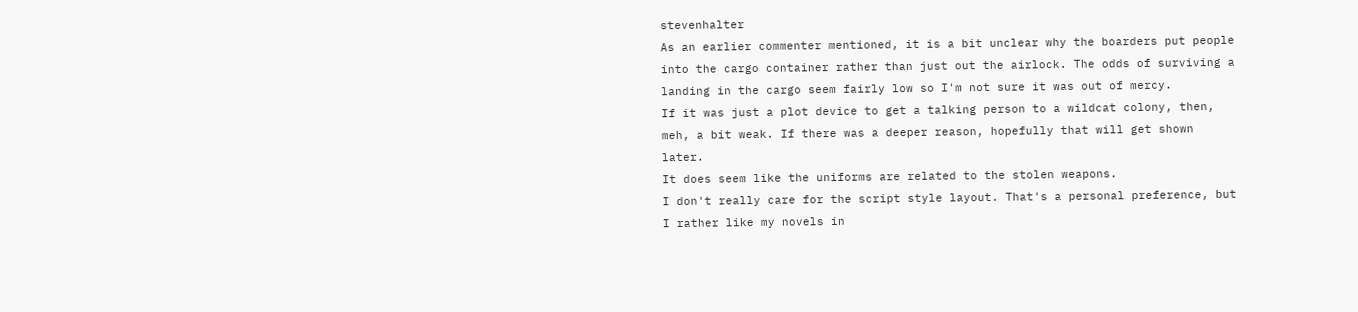stevenhalter
As an earlier commenter mentioned, it is a bit unclear why the boarders put people into the cargo container rather than just out the airlock. The odds of surviving a landing in the cargo seem fairly low so I'm not sure it was out of mercy.
If it was just a plot device to get a talking person to a wildcat colony, then, meh, a bit weak. If there was a deeper reason, hopefully that will get shown later.
It does seem like the uniforms are related to the stolen weapons.
I don't really care for the script style layout. That's a personal preference, but I rather like my novels in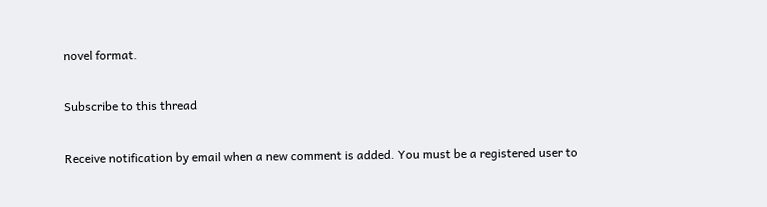novel format.

Subscribe to this thread

Receive notification by email when a new comment is added. You must be a registered user to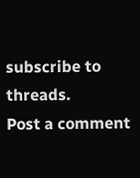subscribe to threads.
Post a comment